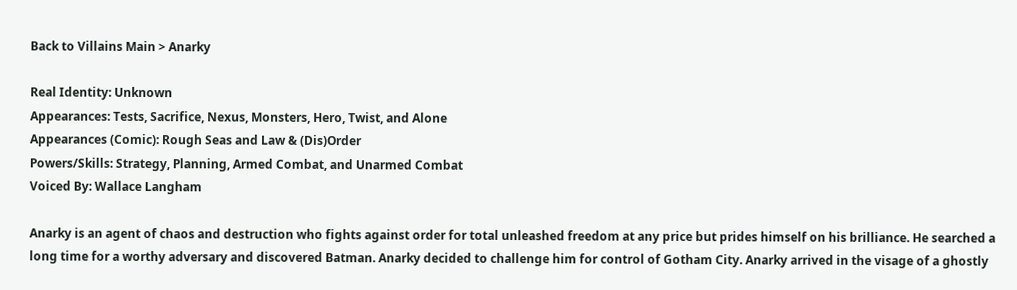Back to Villains Main > Anarky

Real Identity: Unknown
Appearances: Tests, Sacrifice, Nexus, Monsters, Hero, Twist, and Alone
Appearances (Comic): Rough Seas and Law & (Dis)Order
Powers/Skills: Strategy, Planning, Armed Combat, and Unarmed Combat
Voiced By: Wallace Langham

Anarky is an agent of chaos and destruction who fights against order for total unleashed freedom at any price but prides himself on his brilliance. He searched a long time for a worthy adversary and discovered Batman. Anarky decided to challenge him for control of Gotham City. Anarky arrived in the visage of a ghostly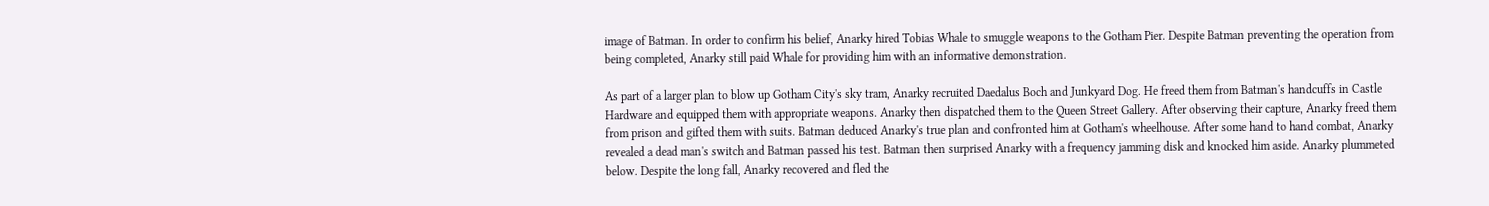image of Batman. In order to confirm his belief, Anarky hired Tobias Whale to smuggle weapons to the Gotham Pier. Despite Batman preventing the operation from being completed, Anarky still paid Whale for providing him with an informative demonstration.

As part of a larger plan to blow up Gotham City's sky tram, Anarky recruited Daedalus Boch and Junkyard Dog. He freed them from Batman's handcuffs in Castle Hardware and equipped them with appropriate weapons. Anarky then dispatched them to the Queen Street Gallery. After observing their capture, Anarky freed them from prison and gifted them with suits. Batman deduced Anarky's true plan and confronted him at Gotham's wheelhouse. After some hand to hand combat, Anarky revealed a dead man's switch and Batman passed his test. Batman then surprised Anarky with a frequency jamming disk and knocked him aside. Anarky plummeted below. Despite the long fall, Anarky recovered and fled the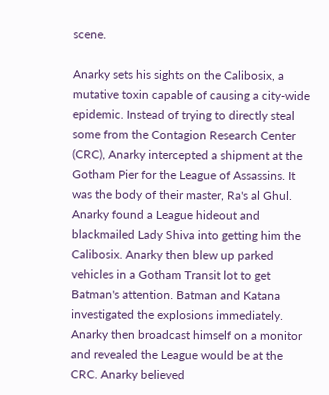scene.

Anarky sets his sights on the Calibosix, a mutative toxin capable of causing a city-wide epidemic. Instead of trying to directly steal some from the Contagion Research Center (CRC), Anarky intercepted a shipment at the Gotham Pier for the League of Assassins. It was the body of their master, Ra's al Ghul. Anarky found a League hideout and blackmailed Lady Shiva into getting him the Calibosix. Anarky then blew up parked vehicles in a Gotham Transit lot to get Batman's attention. Batman and Katana investigated the explosions immediately. Anarky then broadcast himself on a monitor and revealed the League would be at the CRC. Anarky believed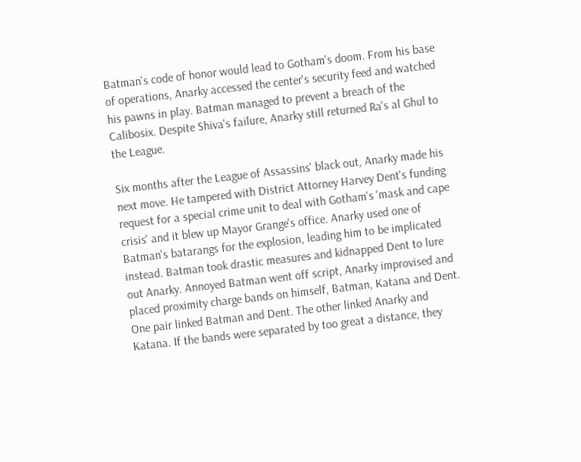Batman's code of honor would lead to Gotham's doom. From his base of operations, Anarky accessed the center's security feed and watched his pawns in play. Batman managed to prevent a breach of the Calibosix. Despite Shiva's failure, Anarky still returned Ra's al Ghul to the League.

Six months after the League of Assassins' black out, Anarky made his next move. He tampered with District Attorney Harvey Dent's funding request for a special crime unit to deal with Gotham's 'mask and cape crisis' and it blew up Mayor Grange's office. Anarky used one of Batman's batarangs for the explosion, leading him to be implicated instead. Batman took drastic measures and kidnapped Dent to lure out Anarky. Annoyed Batman went off script, Anarky improvised and placed proximity charge bands on himself, Batman, Katana and Dent. One pair linked Batman and Dent. The other linked Anarky and Katana. If the bands were separated by too great a distance, they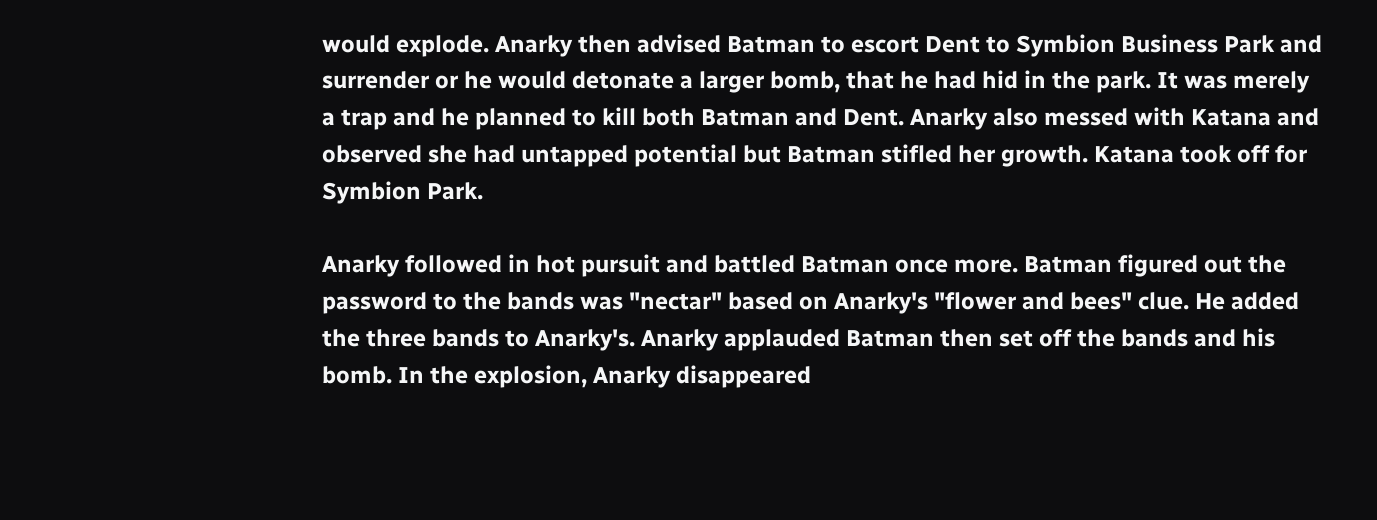would explode. Anarky then advised Batman to escort Dent to Symbion Business Park and surrender or he would detonate a larger bomb, that he had hid in the park. It was merely a trap and he planned to kill both Batman and Dent. Anarky also messed with Katana and observed she had untapped potential but Batman stifled her growth. Katana took off for Symbion Park.

Anarky followed in hot pursuit and battled Batman once more. Batman figured out the password to the bands was "nectar" based on Anarky's "flower and bees" clue. He added the three bands to Anarky's. Anarky applauded Batman then set off the bands and his bomb. In the explosion, Anarky disappeared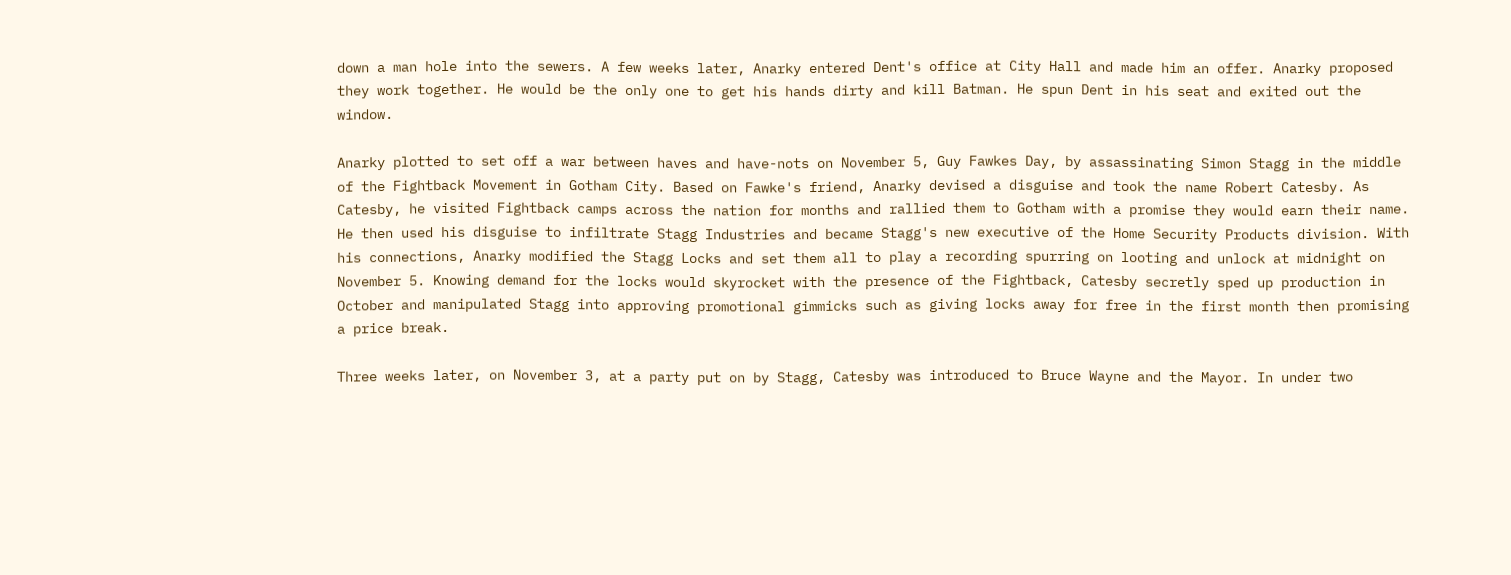down a man hole into the sewers. A few weeks later, Anarky entered Dent's office at City Hall and made him an offer. Anarky proposed they work together. He would be the only one to get his hands dirty and kill Batman. He spun Dent in his seat and exited out the window.

Anarky plotted to set off a war between haves and have-nots on November 5, Guy Fawkes Day, by assassinating Simon Stagg in the middle of the Fightback Movement in Gotham City. Based on Fawke's friend, Anarky devised a disguise and took the name Robert Catesby. As Catesby, he visited Fightback camps across the nation for months and rallied them to Gotham with a promise they would earn their name. He then used his disguise to infiltrate Stagg Industries and became Stagg's new executive of the Home Security Products division. With his connections, Anarky modified the Stagg Locks and set them all to play a recording spurring on looting and unlock at midnight on November 5. Knowing demand for the locks would skyrocket with the presence of the Fightback, Catesby secretly sped up production in October and manipulated Stagg into approving promotional gimmicks such as giving locks away for free in the first month then promising a price break.

Three weeks later, on November 3, at a party put on by Stagg, Catesby was introduced to Bruce Wayne and the Mayor. In under two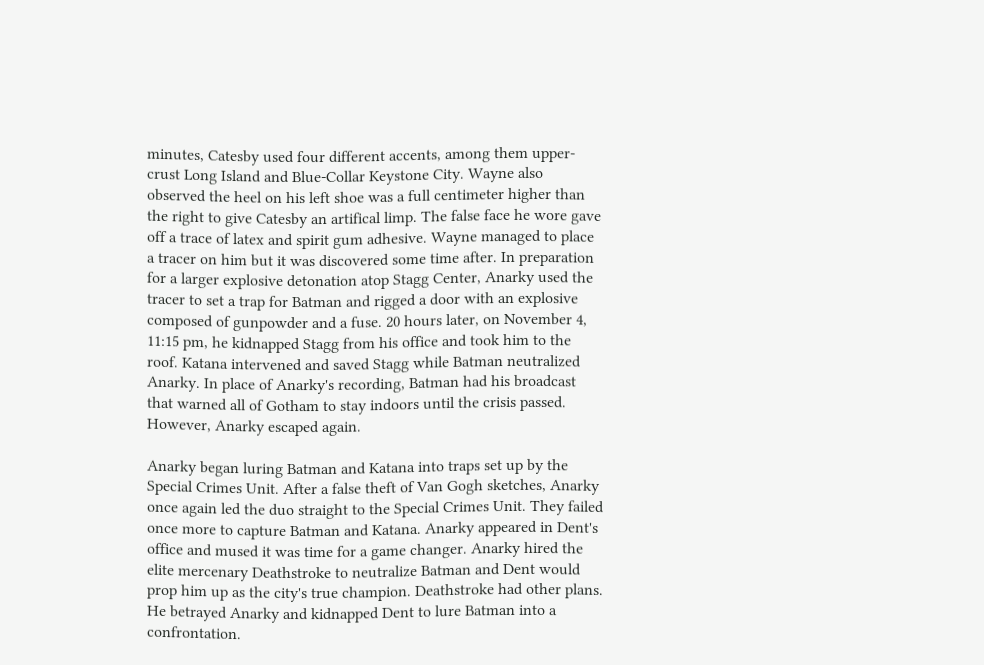minutes, Catesby used four different accents, among them upper-crust Long Island and Blue-Collar Keystone City. Wayne also observed the heel on his left shoe was a full centimeter higher than the right to give Catesby an artifical limp. The false face he wore gave off a trace of latex and spirit gum adhesive. Wayne managed to place a tracer on him but it was discovered some time after. In preparation for a larger explosive detonation atop Stagg Center, Anarky used the tracer to set a trap for Batman and rigged a door with an explosive composed of gunpowder and a fuse. 20 hours later, on November 4, 11:15 pm, he kidnapped Stagg from his office and took him to the roof. Katana intervened and saved Stagg while Batman neutralized Anarky. In place of Anarky's recording, Batman had his broadcast that warned all of Gotham to stay indoors until the crisis passed. However, Anarky escaped again.

Anarky began luring Batman and Katana into traps set up by the Special Crimes Unit. After a false theft of Van Gogh sketches, Anarky once again led the duo straight to the Special Crimes Unit. They failed once more to capture Batman and Katana. Anarky appeared in Dent's office and mused it was time for a game changer. Anarky hired the elite mercenary Deathstroke to neutralize Batman and Dent would prop him up as the city's true champion. Deathstroke had other plans. He betrayed Anarky and kidnapped Dent to lure Batman into a confrontation.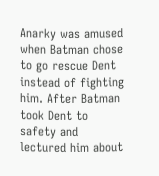Anarky was amused when Batman chose to go rescue Dent instead of fighting him. After Batman took Dent to safety and lectured him about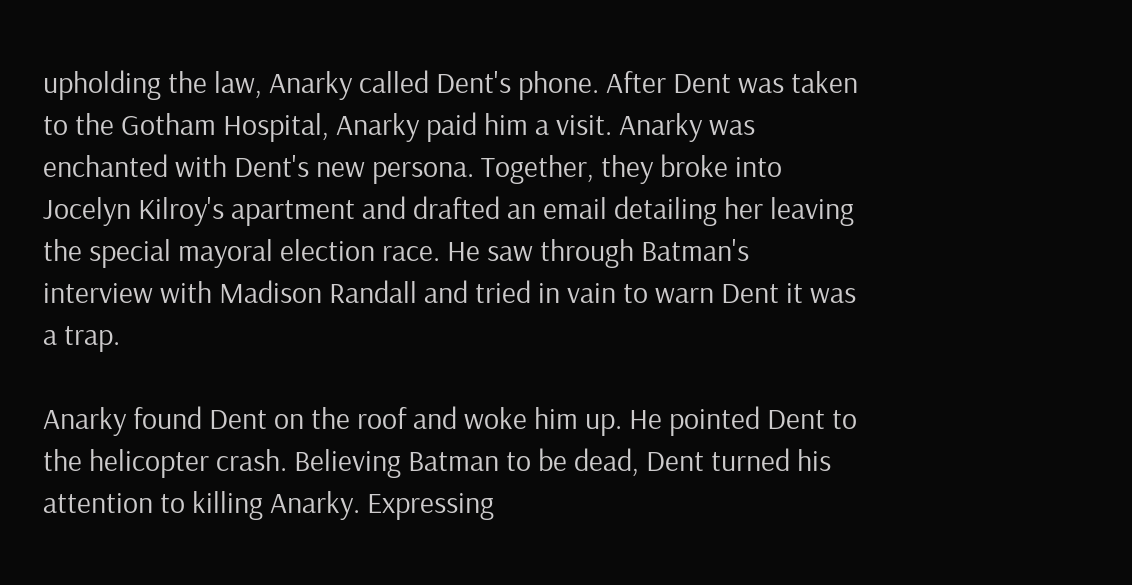upholding the law, Anarky called Dent's phone. After Dent was taken to the Gotham Hospital, Anarky paid him a visit. Anarky was enchanted with Dent's new persona. Together, they broke into Jocelyn Kilroy's apartment and drafted an email detailing her leaving the special mayoral election race. He saw through Batman's interview with Madison Randall and tried in vain to warn Dent it was a trap.

Anarky found Dent on the roof and woke him up. He pointed Dent to the helicopter crash. Believing Batman to be dead, Dent turned his attention to killing Anarky. Expressing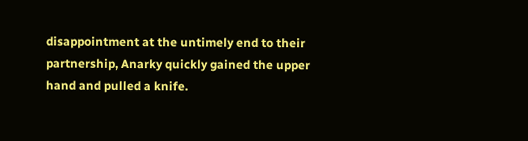disappointment at the untimely end to their partnership, Anarky quickly gained the upper hand and pulled a knife.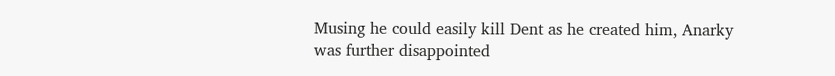Musing he could easily kill Dent as he created him, Anarky was further disappointed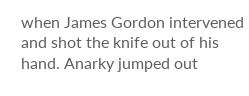when James Gordon intervened and shot the knife out of his hand. Anarky jumped out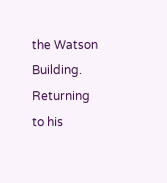the Watson Building. Returning to his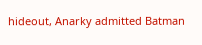hideout, Anarky admitted Batman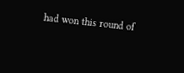had won this round of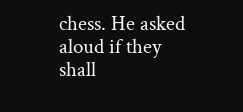chess. He asked aloud if they shall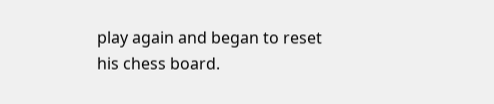play again and began to reset his chess board.